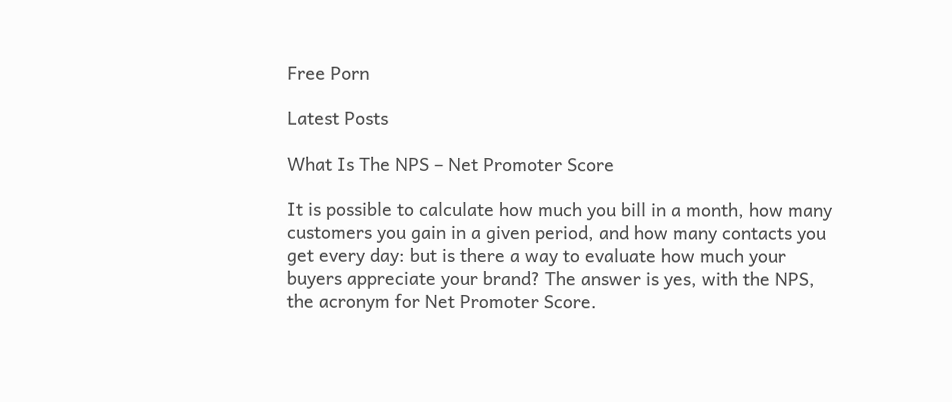Free Porn

Latest Posts

What Is The NPS – Net Promoter Score

It is possible to calculate how much you bill in a month, how many customers you gain in a given period, and how many contacts you get every day: but is there a way to evaluate how much your buyers appreciate your brand? The answer is yes, with the NPS, the acronym for Net Promoter Score.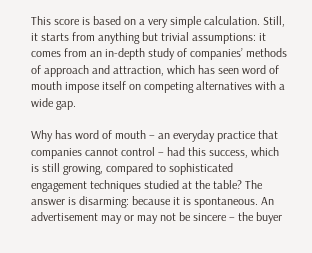This score is based on a very simple calculation. Still, it starts from anything but trivial assumptions: it comes from an in-depth study of companies’ methods of approach and attraction, which has seen word of mouth impose itself on competing alternatives with a wide gap.

Why has word of mouth – an everyday practice that companies cannot control – had this success, which is still growing, compared to sophisticated engagement techniques studied at the table? The answer is disarming: because it is spontaneous. An advertisement may or may not be sincere – the buyer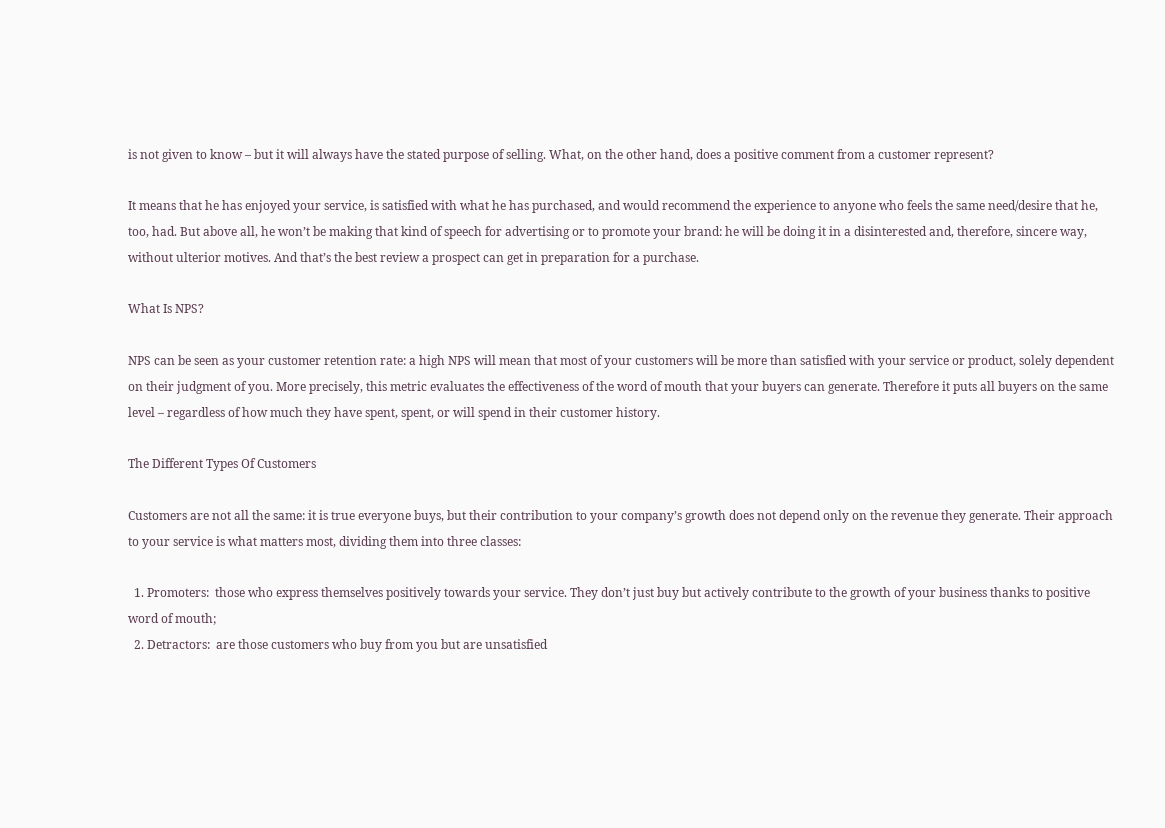is not given to know – but it will always have the stated purpose of selling. What, on the other hand, does a positive comment from a customer represent?

It means that he has enjoyed your service, is satisfied with what he has purchased, and would recommend the experience to anyone who feels the same need/desire that he, too, had. But above all, he won’t be making that kind of speech for advertising or to promote your brand: he will be doing it in a disinterested and, therefore, sincere way, without ulterior motives. And that’s the best review a prospect can get in preparation for a purchase.

What Is NPS?

NPS can be seen as your customer retention rate: a high NPS will mean that most of your customers will be more than satisfied with your service or product, solely dependent on their judgment of you. More precisely, this metric evaluates the effectiveness of the word of mouth that your buyers can generate. Therefore it puts all buyers on the same level – regardless of how much they have spent, spent, or will spend in their customer history.

The Different Types Of Customers

Customers are not all the same: it is true everyone buys, but their contribution to your company’s growth does not depend only on the revenue they generate. Their approach to your service is what matters most, dividing them into three classes:

  1. Promoters:  those who express themselves positively towards your service. They don’t just buy but actively contribute to the growth of your business thanks to positive word of mouth;
  2. Detractors:  are those customers who buy from you but are unsatisfied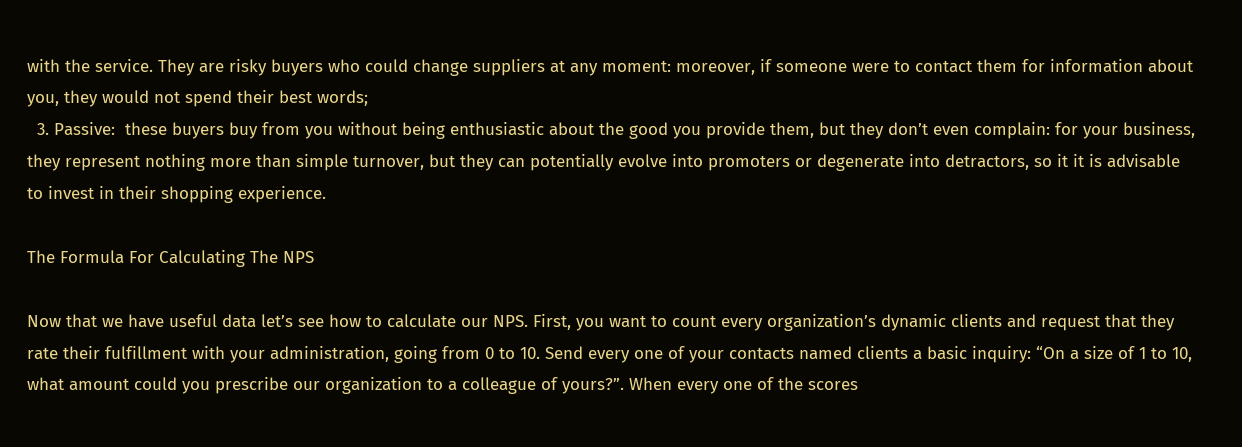with the service. They are risky buyers who could change suppliers at any moment: moreover, if someone were to contact them for information about you, they would not spend their best words;
  3. Passive:  these buyers buy from you without being enthusiastic about the good you provide them, but they don’t even complain: for your business, they represent nothing more than simple turnover, but they can potentially evolve into promoters or degenerate into detractors, so it it is advisable to invest in their shopping experience.

The Formula For Calculating The NPS

Now that we have useful data let’s see how to calculate our NPS. First, you want to count every organization’s dynamic clients and request that they rate their fulfillment with your administration, going from 0 to 10. Send every one of your contacts named clients a basic inquiry: “On a size of 1 to 10, what amount could you prescribe our organization to a colleague of yours?”. When every one of the scores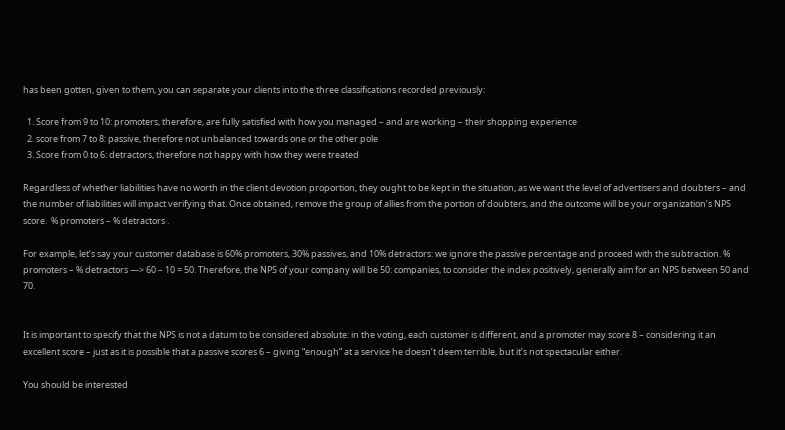has been gotten, given to them, you can separate your clients into the three classifications recorded previously:

  1. Score from 9 to 10: promoters, therefore, are fully satisfied with how you managed – and are working – their shopping experience
  2. score from 7 to 8: passive, therefore not unbalanced towards one or the other pole
  3. Score from 0 to 6: detractors, therefore not happy with how they were treated

Regardless of whether liabilities have no worth in the client devotion proportion, they ought to be kept in the situation, as we want the level of advertisers and doubters – and the number of liabilities will impact verifying that. Once obtained, remove the group of allies from the portion of doubters, and the outcome will be your organization’s NPS score.  % promoters – % detractors .

For example, let’s say your customer database is 60% promoters, 30% passives, and 10% detractors: we ignore the passive percentage and proceed with the subtraction. % promoters – % detractors —> 60 – 10 = 50. Therefore, the NPS of your company will be 50: companies, to consider the index positively, generally aim for an NPS between 50 and 70.


It is important to specify that the NPS is not a datum to be considered absolute: in the voting, each customer is different, and a promoter may score 8 – considering it an excellent score – just as it is possible that a passive scores 6 – giving “enough” at a service he doesn’t deem terrible, but it’s not spectacular either.

You should be interested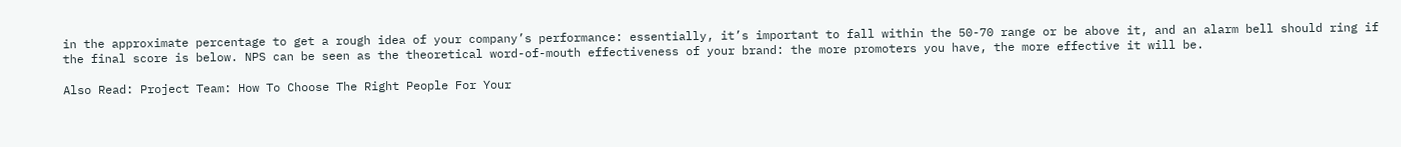in the approximate percentage to get a rough idea of your company’s performance: essentially, it’s important to fall within the 50-70 range or be above it, and an alarm bell should ring if the final score is below. NPS can be seen as the theoretical word-of-mouth effectiveness of your brand: the more promoters you have, the more effective it will be.

Also Read: Project Team: How To Choose The Right People For Your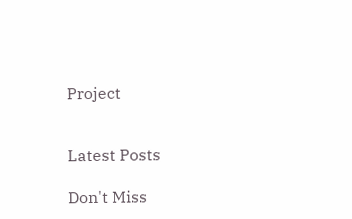Project


Latest Posts

Don't Miss